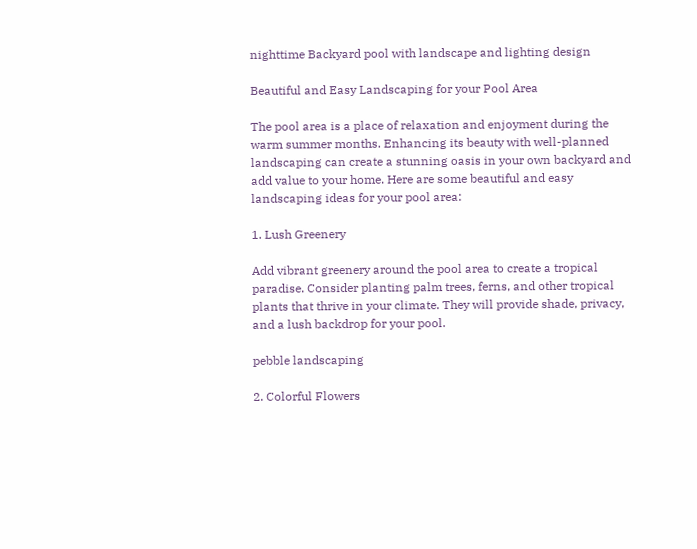nighttime Backyard pool with landscape and lighting design

Beautiful and Easy Landscaping for your Pool Area

The pool area is a place of relaxation and enjoyment during the warm summer months. Enhancing its beauty with well-planned landscaping can create a stunning oasis in your own backyard and add value to your home. Here are some beautiful and easy landscaping ideas for your pool area:

1. Lush Greenery

Add vibrant greenery around the pool area to create a tropical paradise. Consider planting palm trees, ferns, and other tropical plants that thrive in your climate. They will provide shade, privacy, and a lush backdrop for your pool.

pebble landscaping

2. Colorful Flowers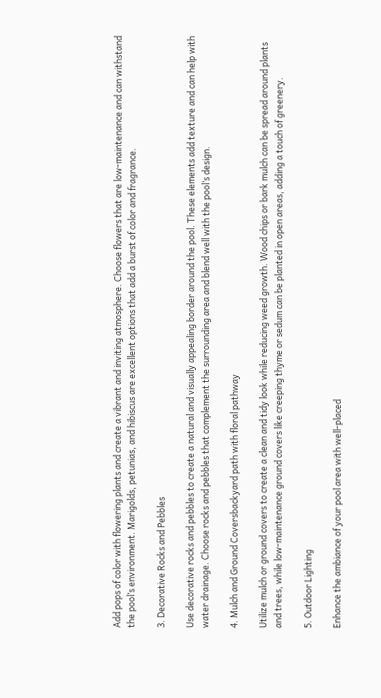Add pops of color with flowering plants and create a vibrant and inviting atmosphere. Choose flowers that are low-maintenance and can withstand the pool’s environment. Marigolds, petunias, and hibiscus are excellent options that add a burst of color and fragrance.

3. Decorative Rocks and Pebbles

Use decorative rocks and pebbles to create a natural and visually appealing border around the pool. These elements add texture and can help with water drainage. Choose rocks and pebbles that complement the surrounding area and blend well with the pool’s design.

4. Mulch and Ground Coversbackyard path with floral pathway

Utilize mulch or ground covers to create a clean and tidy look while reducing weed growth. Wood chips or bark mulch can be spread around plants and trees, while low-maintenance ground covers like creeping thyme or sedum can be planted in open areas, adding a touch of greenery.

5. Outdoor Lighting

Enhance the ambiance of your pool area with well-placed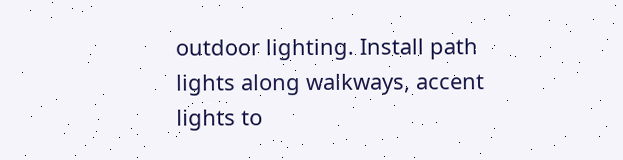outdoor lighting. Install path lights along walkways, accent lights to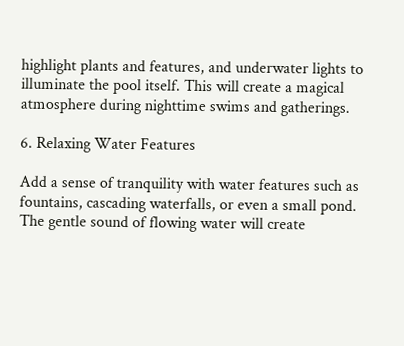highlight plants and features, and underwater lights to illuminate the pool itself. This will create a magical atmosphere during nighttime swims and gatherings.

6. Relaxing Water Features

Add a sense of tranquility with water features such as fountains, cascading waterfalls, or even a small pond. The gentle sound of flowing water will create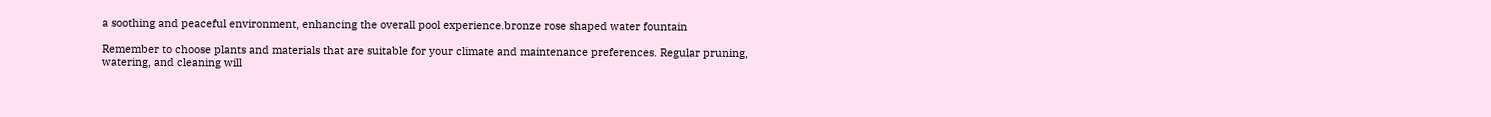a soothing and peaceful environment, enhancing the overall pool experience.bronze rose shaped water fountain

Remember to choose plants and materials that are suitable for your climate and maintenance preferences. Regular pruning, watering, and cleaning will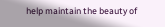help maintain the beauty of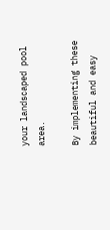your landscaped pool area.

By implementing these beautiful and easy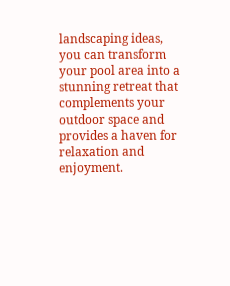landscaping ideas, you can transform your pool area into a stunning retreat that complements your outdoor space and provides a haven for relaxation and enjoyment.